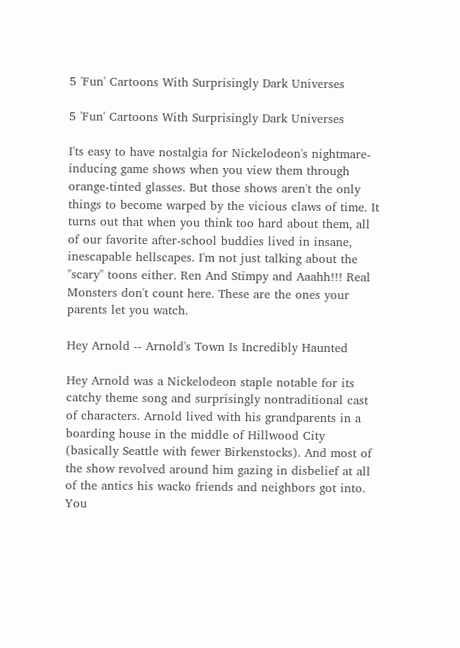5 'Fun' Cartoons With Surprisingly Dark Universes

5 'Fun' Cartoons With Surprisingly Dark Universes

I'ts easy to have nostalgia for Nickelodeon's nightmare-inducing game shows when you view them through orange-tinted glasses. But those shows aren't the only things to become warped by the vicious claws of time. It turns out that when you think too hard about them, all of our favorite after-school buddies lived in insane, inescapable hellscapes. I'm not just talking about the "scary" toons either. Ren And Stimpy and Aaahh!!! Real Monsters don't count here. These are the ones your parents let you watch.

Hey Arnold -- Arnold's Town Is Incredibly Haunted

Hey Arnold was a Nickelodeon staple notable for its catchy theme song and surprisingly nontraditional cast of characters. Arnold lived with his grandparents in a boarding house in the middle of Hillwood City (basically Seattle with fewer Birkenstocks). And most of the show revolved around him gazing in disbelief at all of the antics his wacko friends and neighbors got into. You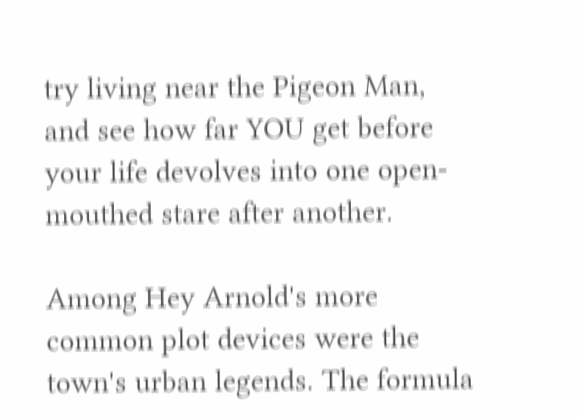try living near the Pigeon Man, and see how far YOU get before your life devolves into one open-mouthed stare after another.

Among Hey Arnold's more common plot devices were the town's urban legends. The formula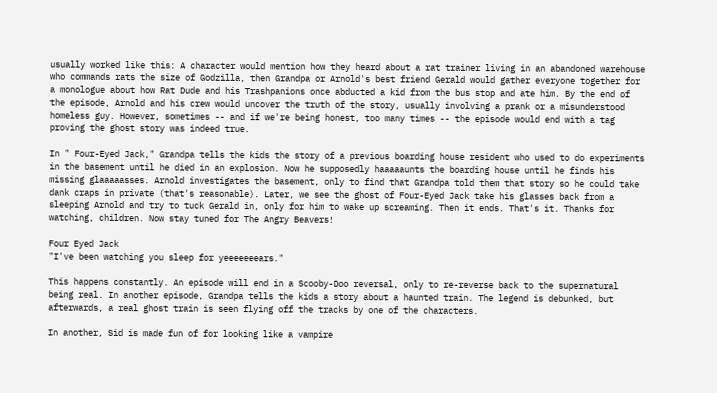usually worked like this: A character would mention how they heard about a rat trainer living in an abandoned warehouse who commands rats the size of Godzilla, then Grandpa or Arnold's best friend Gerald would gather everyone together for a monologue about how Rat Dude and his Trashpanions once abducted a kid from the bus stop and ate him. By the end of the episode, Arnold and his crew would uncover the truth of the story, usually involving a prank or a misunderstood homeless guy. However, sometimes -- and if we're being honest, too many times -- the episode would end with a tag proving the ghost story was indeed true.

In " Four-Eyed Jack," Grandpa tells the kids the story of a previous boarding house resident who used to do experiments in the basement until he died in an explosion. Now he supposedly haaaaaunts the boarding house until he finds his missing glaaaaasses. Arnold investigates the basement, only to find that Grandpa told them that story so he could take dank craps in private (that's reasonable). Later, we see the ghost of Four-Eyed Jack take his glasses back from a sleeping Arnold and try to tuck Gerald in, only for him to wake up screaming. Then it ends. That's it. Thanks for watching, children. Now stay tuned for The Angry Beavers!

Four Eyed Jack
"I've been watching you sleep for yeeeeeeears."

This happens constantly. An episode will end in a Scooby-Doo reversal, only to re-reverse back to the supernatural being real. In another episode, Grandpa tells the kids a story about a haunted train. The legend is debunked, but afterwards, a real ghost train is seen flying off the tracks by one of the characters.

In another, Sid is made fun of for looking like a vampire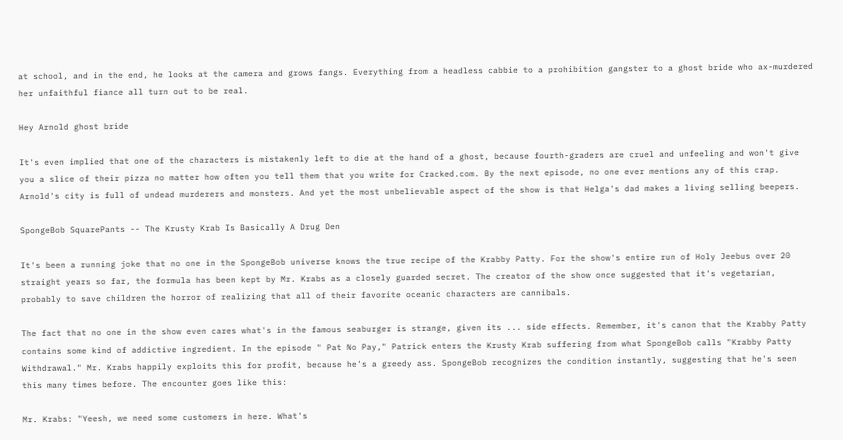at school, and in the end, he looks at the camera and grows fangs. Everything from a headless cabbie to a prohibition gangster to a ghost bride who ax-murdered her unfaithful fiance all turn out to be real.

Hey Arnold ghost bride

It's even implied that one of the characters is mistakenly left to die at the hand of a ghost, because fourth-graders are cruel and unfeeling and won't give you a slice of their pizza no matter how often you tell them that you write for Cracked.com. By the next episode, no one ever mentions any of this crap. Arnold's city is full of undead murderers and monsters. And yet the most unbelievable aspect of the show is that Helga's dad makes a living selling beepers.

SpongeBob SquarePants -- The Krusty Krab Is Basically A Drug Den

It's been a running joke that no one in the SpongeBob universe knows the true recipe of the Krabby Patty. For the show's entire run of Holy Jeebus over 20 straight years so far, the formula has been kept by Mr. Krabs as a closely guarded secret. The creator of the show once suggested that it's vegetarian, probably to save children the horror of realizing that all of their favorite oceanic characters are cannibals.

The fact that no one in the show even cares what's in the famous seaburger is strange, given its ... side effects. Remember, it's canon that the Krabby Patty contains some kind of addictive ingredient. In the episode " Pat No Pay," Patrick enters the Krusty Krab suffering from what SpongeBob calls "Krabby Patty Withdrawal." Mr. Krabs happily exploits this for profit, because he's a greedy ass. SpongeBob recognizes the condition instantly, suggesting that he's seen this many times before. The encounter goes like this:

Mr. Krabs: "Yeesh, we need some customers in here. What's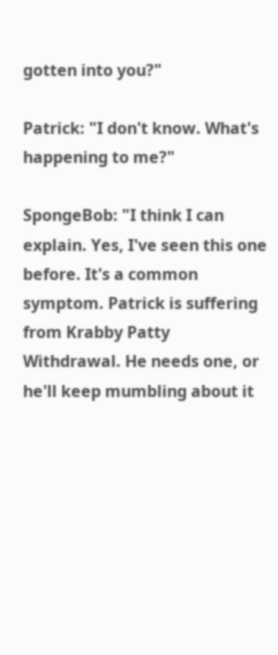gotten into you?"

Patrick: "I don't know. What's happening to me?"

SpongeBob: "I think I can explain. Yes, I've seen this one before. It's a common symptom. Patrick is suffering from Krabby Patty Withdrawal. He needs one, or he'll keep mumbling about it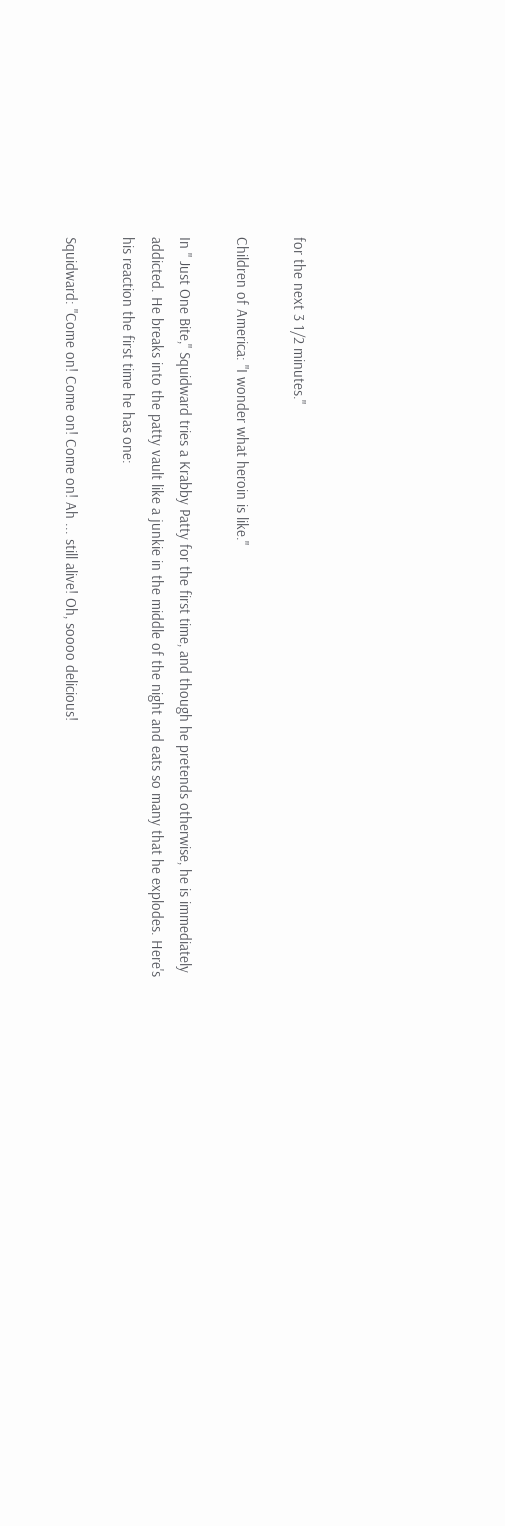for the next 3 1/2 minutes."

Children of America: "I wonder what heroin is like."

In " Just One Bite," Squidward tries a Krabby Patty for the first time, and though he pretends otherwise, he is immediately addicted. He breaks into the patty vault like a junkie in the middle of the night and eats so many that he explodes. Here's his reaction the first time he has one:

Squidward: "Come on! Come on! Come on! Ah ... still alive! Oh, soooo delicious!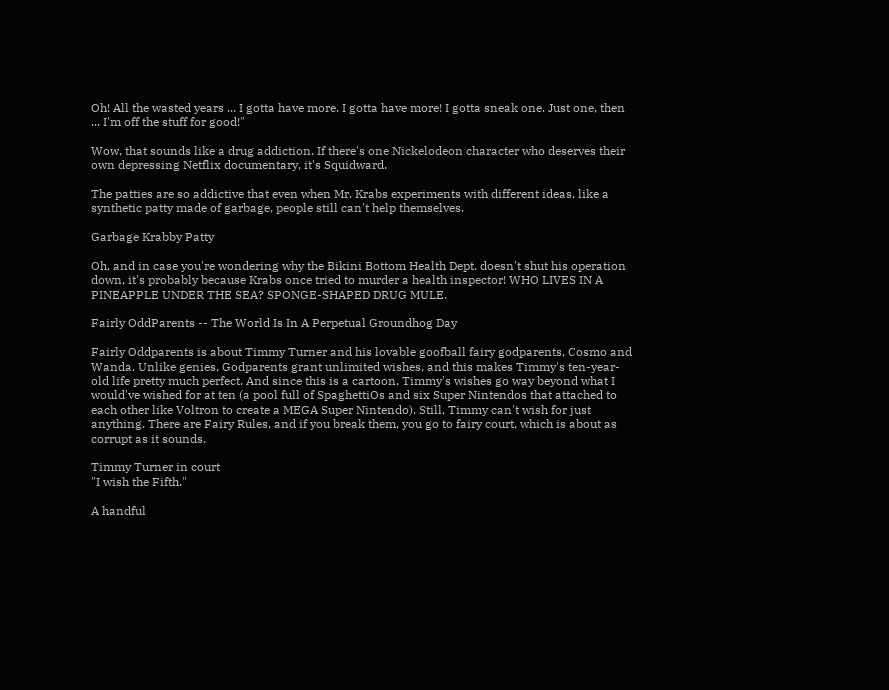Oh! All the wasted years ... I gotta have more. I gotta have more! I gotta sneak one. Just one, then ... I'm off the stuff for good!"

Wow, that sounds like a drug addiction. If there's one Nickelodeon character who deserves their own depressing Netflix documentary, it's Squidward.

The patties are so addictive that even when Mr. Krabs experiments with different ideas, like a synthetic patty made of garbage, people still can't help themselves.

Garbage Krabby Patty

Oh, and in case you're wondering why the Bikini Bottom Health Dept. doesn't shut his operation down, it's probably because Krabs once tried to murder a health inspector! WHO LIVES IN A PINEAPPLE UNDER THE SEA? SPONGE-SHAPED DRUG MULE.

Fairly OddParents -- The World Is In A Perpetual Groundhog Day

Fairly Oddparents is about Timmy Turner and his lovable goofball fairy godparents, Cosmo and Wanda. Unlike genies, Godparents grant unlimited wishes, and this makes Timmy's ten-year-old life pretty much perfect. And since this is a cartoon, Timmy's wishes go way beyond what I would've wished for at ten (a pool full of SpaghettiOs and six Super Nintendos that attached to each other like Voltron to create a MEGA Super Nintendo). Still, Timmy can't wish for just anything. There are Fairy Rules, and if you break them, you go to fairy court, which is about as corrupt as it sounds.

Timmy Turner in court
"I wish the Fifth."

A handful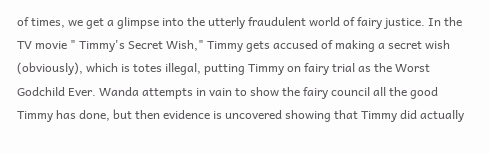of times, we get a glimpse into the utterly fraudulent world of fairy justice. In the TV movie " Timmy's Secret Wish," Timmy gets accused of making a secret wish (obviously), which is totes illegal, putting Timmy on fairy trial as the Worst Godchild Ever. Wanda attempts in vain to show the fairy council all the good Timmy has done, but then evidence is uncovered showing that Timmy did actually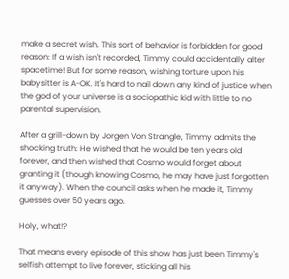make a secret wish. This sort of behavior is forbidden for good reason: If a wish isn't recorded, Timmy could accidentally alter spacetime! But for some reason, wishing torture upon his babysitter is A-OK. It's hard to nail down any kind of justice when the god of your universe is a sociopathic kid with little to no parental supervision.

After a grill-down by Jorgen Von Strangle, Timmy admits the shocking truth: He wished that he would be ten years old forever, and then wished that Cosmo would forget about granting it (though knowing Cosmo, he may have just forgotten it anyway). When the council asks when he made it, Timmy guesses over 50 years ago.

Holy, what!?

That means every episode of this show has just been Timmy's selfish attempt to live forever, sticking all his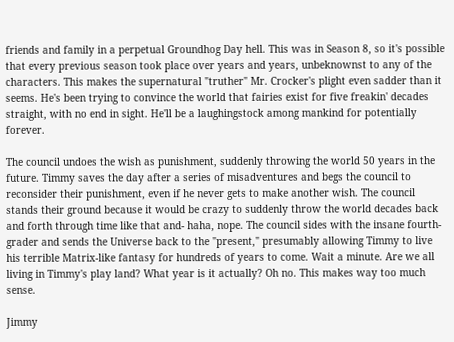friends and family in a perpetual Groundhog Day hell. This was in Season 8, so it's possible that every previous season took place over years and years, unbeknownst to any of the characters. This makes the supernatural "truther" Mr. Crocker's plight even sadder than it seems. He's been trying to convince the world that fairies exist for five freakin' decades straight, with no end in sight. He'll be a laughingstock among mankind for potentially forever.

The council undoes the wish as punishment, suddenly throwing the world 50 years in the future. Timmy saves the day after a series of misadventures and begs the council to reconsider their punishment, even if he never gets to make another wish. The council stands their ground because it would be crazy to suddenly throw the world decades back and forth through time like that and- haha, nope. The council sides with the insane fourth-grader and sends the Universe back to the "present," presumably allowing Timmy to live his terrible Matrix-like fantasy for hundreds of years to come. Wait a minute. Are we all living in Timmy's play land? What year is it actually? Oh no. This makes way too much sense.

Jimmy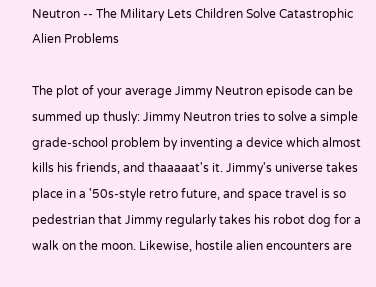Neutron -- The Military Lets Children Solve Catastrophic Alien Problems

The plot of your average Jimmy Neutron episode can be summed up thusly: Jimmy Neutron tries to solve a simple grade-school problem by inventing a device which almost kills his friends, and thaaaaat's it. Jimmy's universe takes place in a '50s-style retro future, and space travel is so pedestrian that Jimmy regularly takes his robot dog for a walk on the moon. Likewise, hostile alien encounters are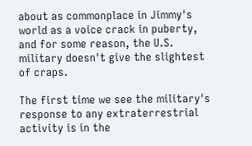about as commonplace in Jimmy's world as a voice crack in puberty, and for some reason, the U.S. military doesn't give the slightest of craps.

The first time we see the military's response to any extraterrestrial activity is in the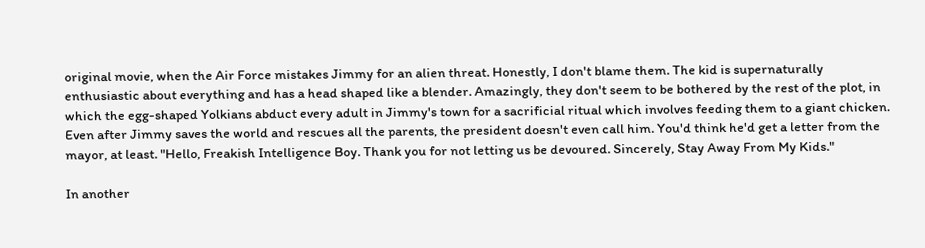original movie, when the Air Force mistakes Jimmy for an alien threat. Honestly, I don't blame them. The kid is supernaturally enthusiastic about everything and has a head shaped like a blender. Amazingly, they don't seem to be bothered by the rest of the plot, in which the egg-shaped Yolkians abduct every adult in Jimmy's town for a sacrificial ritual which involves feeding them to a giant chicken. Even after Jimmy saves the world and rescues all the parents, the president doesn't even call him. You'd think he'd get a letter from the mayor, at least. "Hello, Freakish Intelligence Boy. Thank you for not letting us be devoured. Sincerely, Stay Away From My Kids."

In another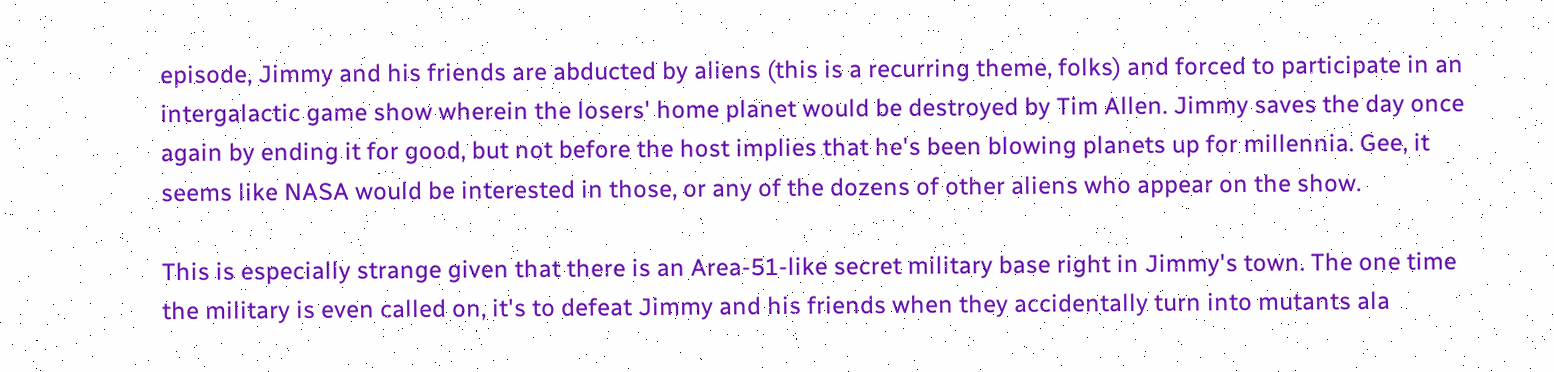episode, Jimmy and his friends are abducted by aliens (this is a recurring theme, folks) and forced to participate in an intergalactic game show wherein the losers' home planet would be destroyed by Tim Allen. Jimmy saves the day once again by ending it for good, but not before the host implies that he's been blowing planets up for millennia. Gee, it seems like NASA would be interested in those, or any of the dozens of other aliens who appear on the show.

This is especially strange given that there is an Area-51-like secret military base right in Jimmy's town. The one time the military is even called on, it's to defeat Jimmy and his friends when they accidentally turn into mutants ala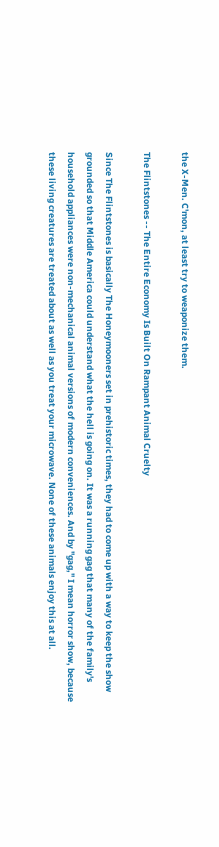the X-Men. C'mon, at least try to weaponize them.

The Flintstones -- The Entire Economy Is Built On Rampant Animal Cruelty

Since The Flintstones is basically The Honeymooners set in prehistoric times, they had to come up with a way to keep the show grounded so that Middle America could understand what the hell is going on. It was a running gag that many of the family's household appliances were non-mechanical animal versions of modern conveniences. And by "gag," I mean horror show, because these living creatures are treated about as well as you treat your microwave. None of these animals enjoy this at all.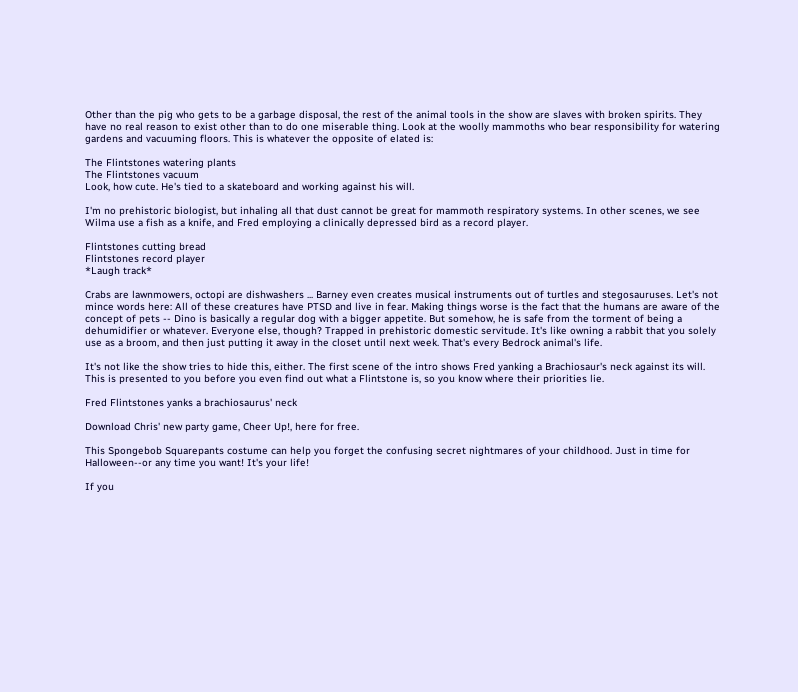Other than the pig who gets to be a garbage disposal, the rest of the animal tools in the show are slaves with broken spirits. They have no real reason to exist other than to do one miserable thing. Look at the woolly mammoths who bear responsibility for watering gardens and vacuuming floors. This is whatever the opposite of elated is:

The Flintstones watering plants
The Flintstones vacuum
Look, how cute. He's tied to a skateboard and working against his will.

I'm no prehistoric biologist, but inhaling all that dust cannot be great for mammoth respiratory systems. In other scenes, we see Wilma use a fish as a knife, and Fred employing a clinically depressed bird as a record player.

Flintstones cutting bread
Flintstones record player
*Laugh track*

Crabs are lawnmowers, octopi are dishwashers ... Barney even creates musical instruments out of turtles and stegosauruses. Let's not mince words here: All of these creatures have PTSD and live in fear. Making things worse is the fact that the humans are aware of the concept of pets -- Dino is basically a regular dog with a bigger appetite. But somehow, he is safe from the torment of being a dehumidifier or whatever. Everyone else, though? Trapped in prehistoric domestic servitude. It's like owning a rabbit that you solely use as a broom, and then just putting it away in the closet until next week. That's every Bedrock animal's life.

It's not like the show tries to hide this, either. The first scene of the intro shows Fred yanking a Brachiosaur's neck against its will. This is presented to you before you even find out what a Flintstone is, so you know where their priorities lie.

Fred Flintstones yanks a brachiosaurus' neck

Download Chris' new party game, Cheer Up!, here for free.

This Spongebob Squarepants costume can help you forget the confusing secret nightmares of your childhood. Just in time for Halloween--or any time you want! It's your life!

If you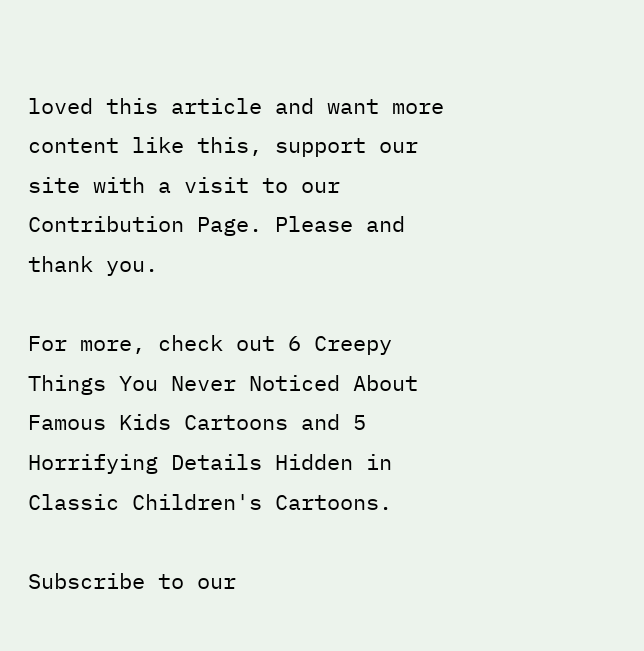loved this article and want more content like this, support our site with a visit to our Contribution Page. Please and thank you.

For more, check out 6 Creepy Things You Never Noticed About Famous Kids Cartoons and 5 Horrifying Details Hidden in Classic Children's Cartoons.

Subscribe to our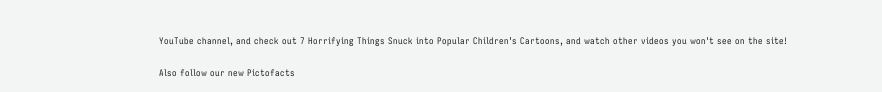YouTube channel, and check out 7 Horrifying Things Snuck into Popular Children's Cartoons, and watch other videos you won't see on the site!

Also follow our new Pictofacts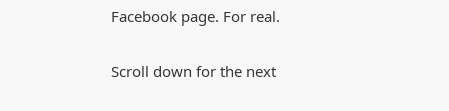Facebook page. For real.


Scroll down for the next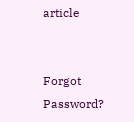article


Forgot Password?